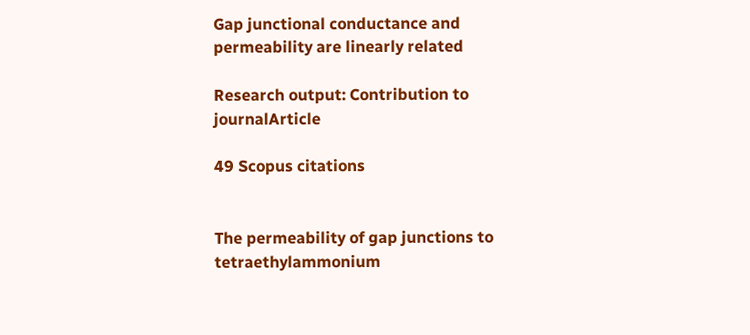Gap junctional conductance and permeability are linearly related

Research output: Contribution to journalArticle

49 Scopus citations


The permeability of gap junctions to tetraethylammonium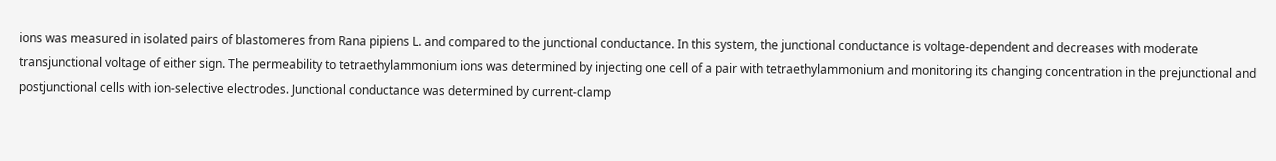ions was measured in isolated pairs of blastomeres from Rana pipiens L. and compared to the junctional conductance. In this system, the junctional conductance is voltage-dependent and decreases with moderate transjunctional voltage of either sign. The permeability to tetraethylammonium ions was determined by injecting one cell of a pair with tetraethylammonium and monitoring its changing concentration in the prejunctional and postjunctional cells with ion-selective electrodes. Junctional conductance was determined by current-clamp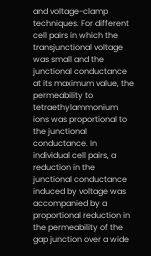and voltage-clamp techniques. For different cell pairs in which the transjunctional voltage was small and the junctional conductance at its maximum value, the permeability to tetraethylammonium ions was proportional to the junctional conductance. In individual cell pairs, a reduction in the junctional conductance induced by voltage was accompanied by a proportional reduction in the permeability of the gap junction over a wide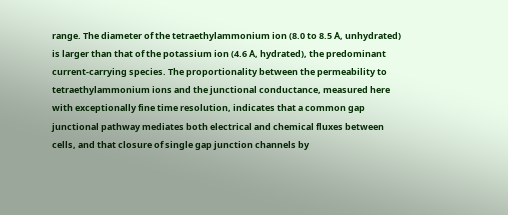range. The diameter of the tetraethylammonium ion (8.0 to 8.5 Å, unhydrated) is larger than that of the potassium ion (4.6 Å, hydrated), the predominant current-carrying species. The proportionality between the permeability to tetraethylammonium ions and the junctional conductance, measured here with exceptionally fine time resolution, indicates that a common gap junctional pathway mediates both electrical and chemical fluxes between cells, and that closure of single gap junction channels by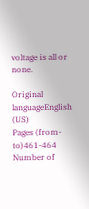voltage is all or none.

Original languageEnglish (US)
Pages (from-to)461-464
Number of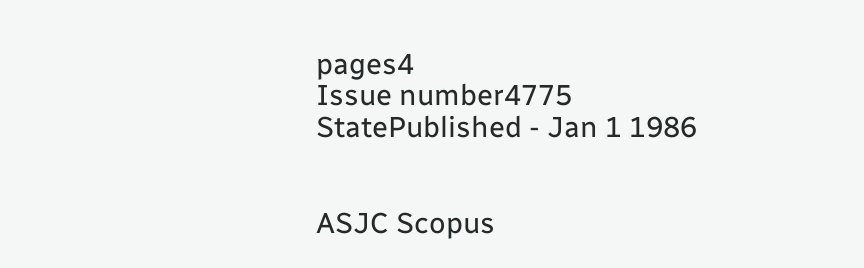pages4
Issue number4775
StatePublished - Jan 1 1986


ASJC Scopus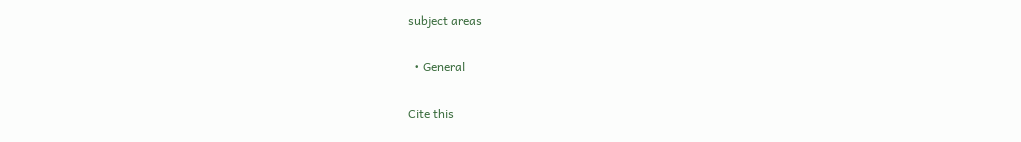subject areas

  • General

Cite this